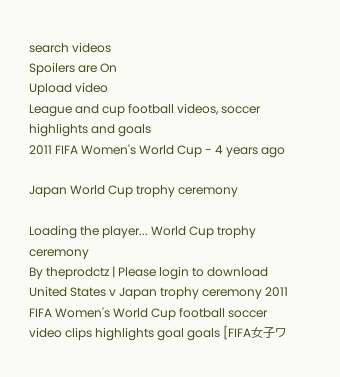search videos
Spoilers are On
Upload video
League and cup football videos, soccer highlights and goals
2011 FIFA Women's World Cup - 4 years ago

Japan World Cup trophy ceremony

Loading the player... World Cup trophy ceremony
By theprodctz | Please login to download
United States v Japan trophy ceremony 2011 FIFA Women's World Cup football soccer video clips highlights goal goals [FIFA女子ワ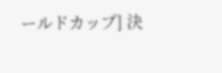ールドカップ] 決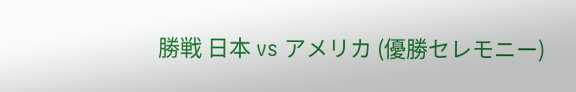勝戦 日本 vs アメリカ (優勝セレモニー)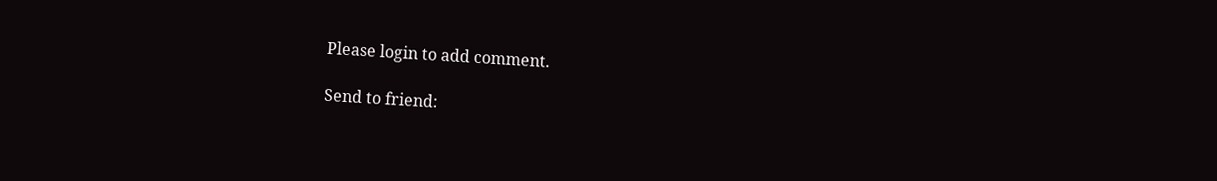Please login to add comment.

Send to friend: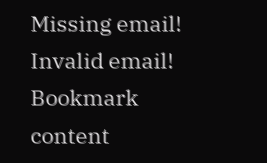Missing email!
Invalid email!
Bookmark content